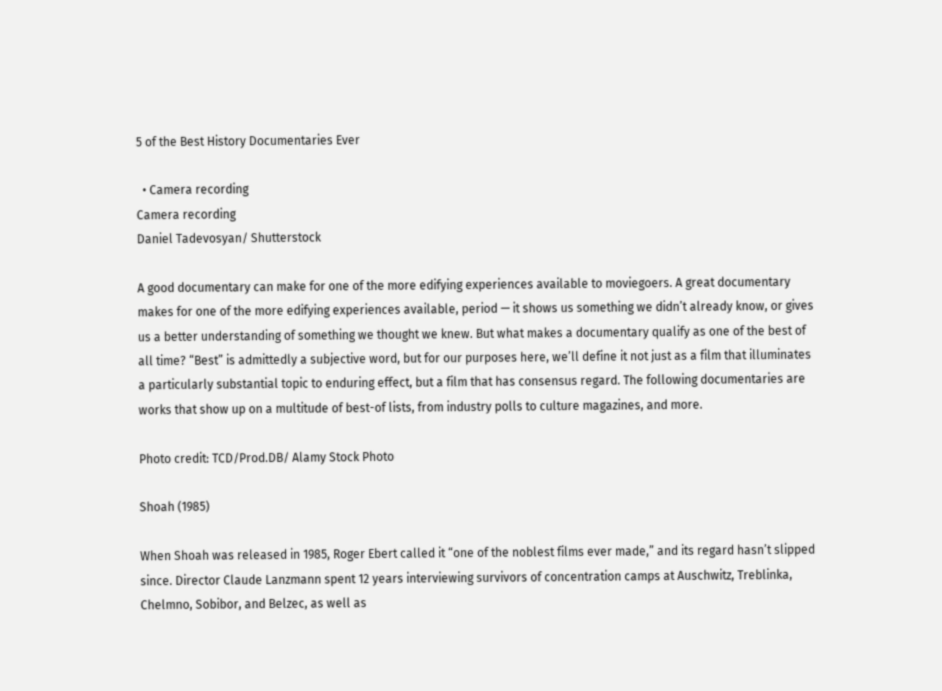5 of the Best History Documentaries Ever

  • Camera recording
Camera recording
Daniel Tadevosyan/ Shutterstock

A good documentary can make for one of the more edifying experiences available to moviegoers. A great documentary makes for one of the more edifying experiences available, period — it shows us something we didn’t already know, or gives us a better understanding of something we thought we knew. But what makes a documentary qualify as one of the best of all time? “Best” is admittedly a subjective word, but for our purposes here, we’ll define it not just as a film that illuminates a particularly substantial topic to enduring effect, but a film that has consensus regard. The following documentaries are works that show up on a multitude of best-of lists, from industry polls to culture magazines, and more.

Photo credit: TCD/Prod.DB/ Alamy Stock Photo

Shoah (1985)

When Shoah was released in 1985, Roger Ebert called it “one of the noblest films ever made,” and its regard hasn’t slipped since. Director Claude Lanzmann spent 12 years interviewing survivors of concentration camps at Auschwitz, Treblinka, Chelmno, Sobibor, and Belzec, as well as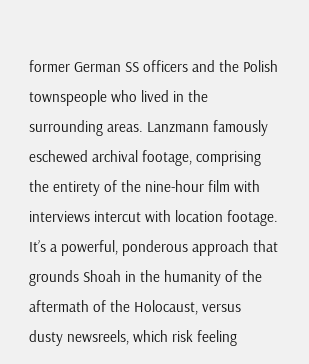former German SS officers and the Polish townspeople who lived in the surrounding areas. Lanzmann famously eschewed archival footage, comprising the entirety of the nine-hour film with interviews intercut with location footage. It’s a powerful, ponderous approach that grounds Shoah in the humanity of the aftermath of the Holocaust, versus dusty newsreels, which risk feeling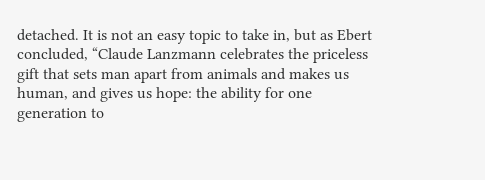detached. It is not an easy topic to take in, but as Ebert concluded, “Claude Lanzmann celebrates the priceless gift that sets man apart from animals and makes us human, and gives us hope: the ability for one generation to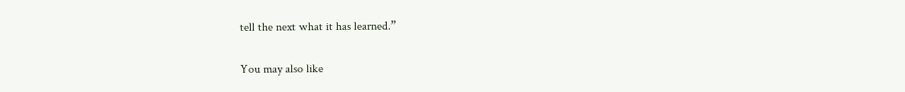tell the next what it has learned.”

You may also like